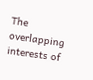The overlapping interests of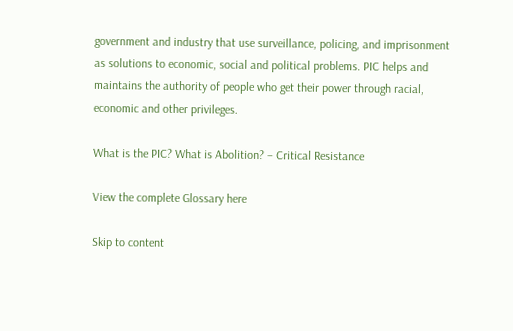government and industry that use surveillance, policing, and imprisonment as solutions to economic, social and political problems. PIC helps and maintains the authority of people who get their power through racial, economic and other privileges.

What is the PIC? What is Abolition? – Critical Resistance

View the complete Glossary here

Skip to content